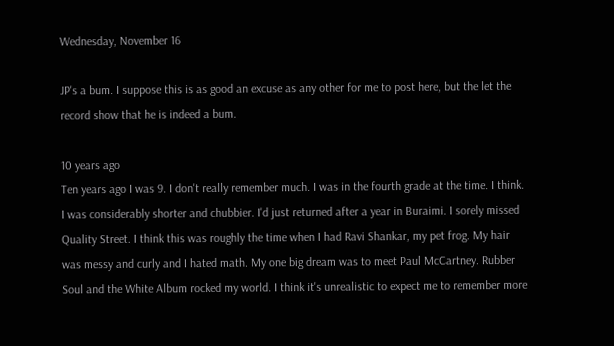Wednesday, November 16

JP's a bum. I suppose this is as good an excuse as any other for me to post here, but the let the record show that he is indeed a bum.

10 years ago
Ten years ago I was 9. I don't really remember much. I was in the fourth grade at the time. I think. I was considerably shorter and chubbier. I'd just returned after a year in Buraimi. I sorely missed Quality Street. I think this was roughly the time when I had Ravi Shankar, my pet frog. My hair was messy and curly and I hated math. My one big dream was to meet Paul McCartney. Rubber Soul and the White Album rocked my world. I think it's unrealistic to expect me to remember more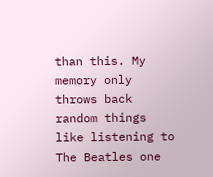than this. My memory only throws back random things like listening to The Beatles one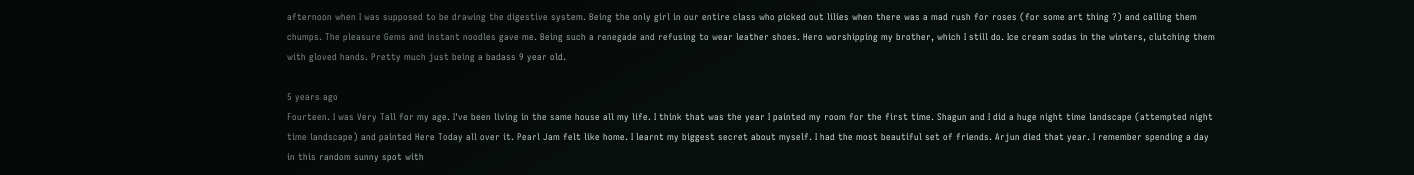afternoon when I was supposed to be drawing the digestive system. Being the only girl in our entire class who picked out lilies when there was a mad rush for roses (for some art thing ?) and calling them chumps. The pleasure Gems and instant noodles gave me. Being such a renegade and refusing to wear leather shoes. Hero worshipping my brother, which I still do. Ice cream sodas in the winters, clutching them with gloved hands. Pretty much just being a badass 9 year old.

5 years ago
Fourteen. I was Very Tall for my age. I've been living in the same house all my life. I think that was the year I painted my room for the first time. Shagun and I did a huge night time landscape (attempted night time landscape) and painted Here Today all over it. Pearl Jam felt like home. I learnt my biggest secret about myself. I had the most beautiful set of friends. Arjun died that year. I remember spending a day in this random sunny spot with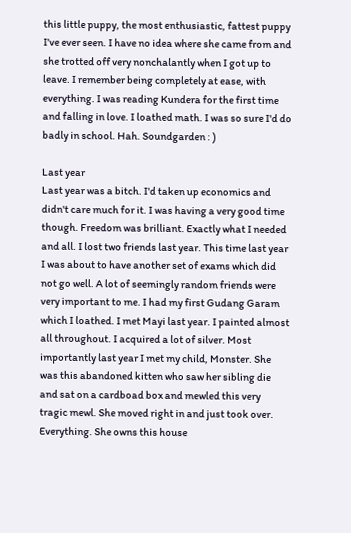this little puppy, the most enthusiastic, fattest puppy I've ever seen. I have no idea where she came from and she trotted off very nonchalantly when I got up to leave. I remember being completely at ease, with everything. I was reading Kundera for the first time and falling in love. I loathed math. I was so sure I'd do badly in school. Hah. Soundgarden : )

Last year
Last year was a bitch. I'd taken up economics and didn't care much for it. I was having a very good time though. Freedom was brilliant. Exactly what I needed and all. I lost two friends last year. This time last year I was about to have another set of exams which did not go well. A lot of seemingly random friends were very important to me. I had my first Gudang Garam which I loathed. I met Mayi last year. I painted almost all throughout. I acquired a lot of silver. Most importantly last year I met my child, Monster. She was this abandoned kitten who saw her sibling die and sat on a cardboad box and mewled this very tragic mewl. She moved right in and just took over. Everything. She owns this house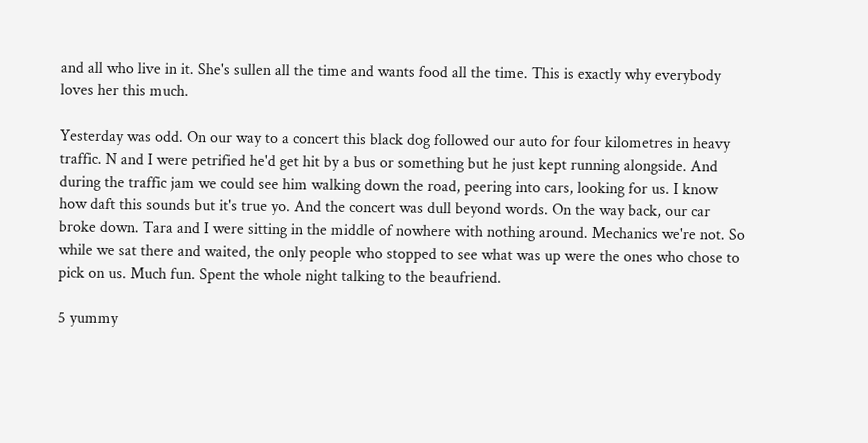and all who live in it. She's sullen all the time and wants food all the time. This is exactly why everybody loves her this much.

Yesterday was odd. On our way to a concert this black dog followed our auto for four kilometres in heavy traffic. N and I were petrified he'd get hit by a bus or something but he just kept running alongside. And during the traffic jam we could see him walking down the road, peering into cars, looking for us. I know how daft this sounds but it's true yo. And the concert was dull beyond words. On the way back, our car broke down. Tara and I were sitting in the middle of nowhere with nothing around. Mechanics we're not. So while we sat there and waited, the only people who stopped to see what was up were the ones who chose to pick on us. Much fun. Spent the whole night talking to the beaufriend.

5 yummy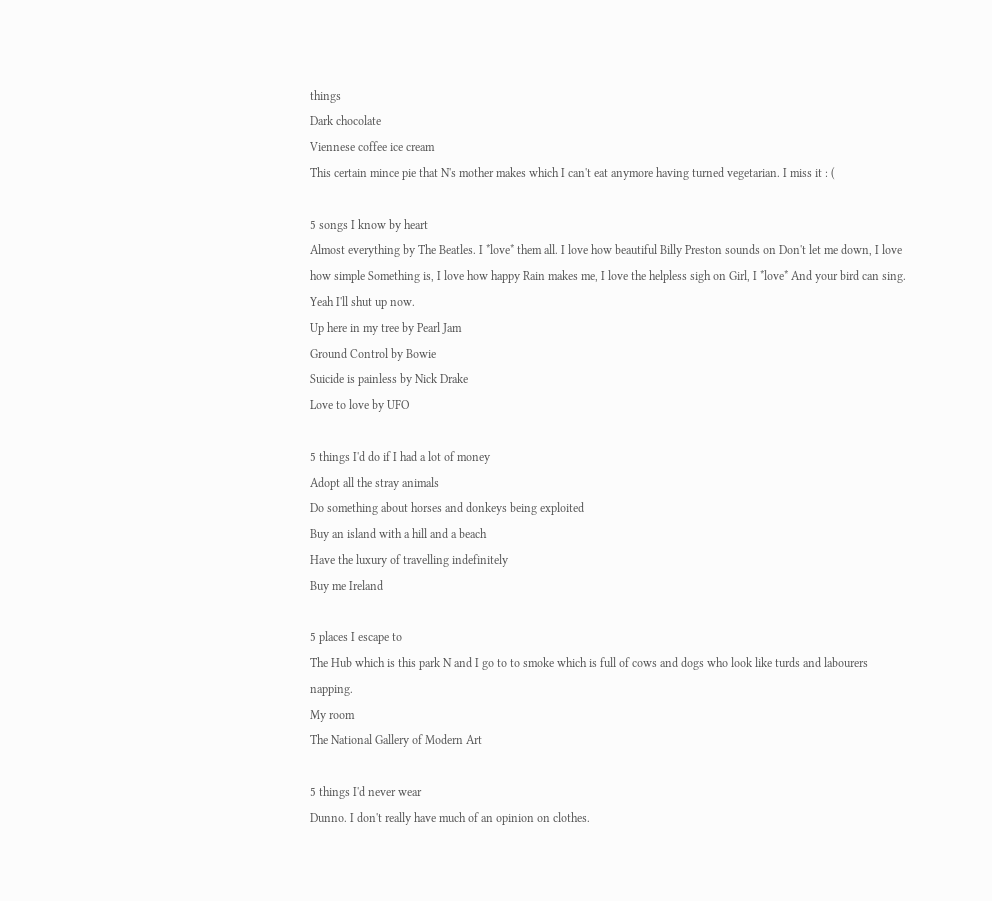things
Dark chocolate
Viennese coffee ice cream
This certain mince pie that N's mother makes which I can't eat anymore having turned vegetarian. I miss it : (

5 songs I know by heart
Almost everything by The Beatles. I *love* them all. I love how beautiful Billy Preston sounds on Don't let me down, I love how simple Something is, I love how happy Rain makes me, I love the helpless sigh on Girl, I *love* And your bird can sing. Yeah I'll shut up now.
Up here in my tree by Pearl Jam
Ground Control by Bowie
Suicide is painless by Nick Drake
Love to love by UFO

5 things I'd do if I had a lot of money
Adopt all the stray animals
Do something about horses and donkeys being exploited
Buy an island with a hill and a beach
Have the luxury of travelling indefinitely
Buy me Ireland

5 places I escape to
The Hub which is this park N and I go to to smoke which is full of cows and dogs who look like turds and labourers napping.
My room
The National Gallery of Modern Art

5 things I'd never wear
Dunno. I don't really have much of an opinion on clothes.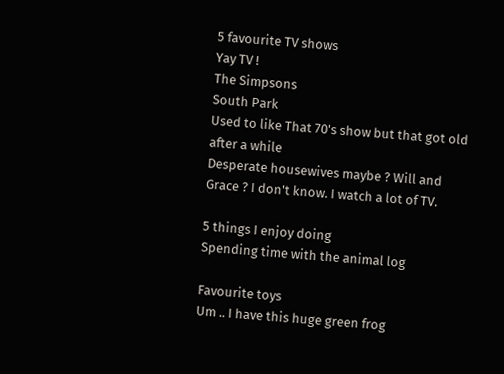5 favourite TV shows
Yay TV !
The Simpsons
South Park
Used to like That 70's show but that got old after a while
Desperate housewives maybe ? Will and Grace ? I don't know. I watch a lot of TV.

5 things I enjoy doing
Spending time with the animal log

Favourite toys
Um .. I have this huge green frog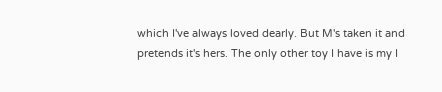which I've always loved dearly. But M's taken it and pretends it's hers. The only other toy I have is my I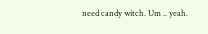need candy witch. Um .. yeah.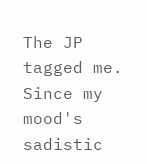The JP tagged me. Since my mood's sadistic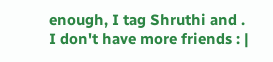enough, I tag Shruthi and .
I don't have more friends : |